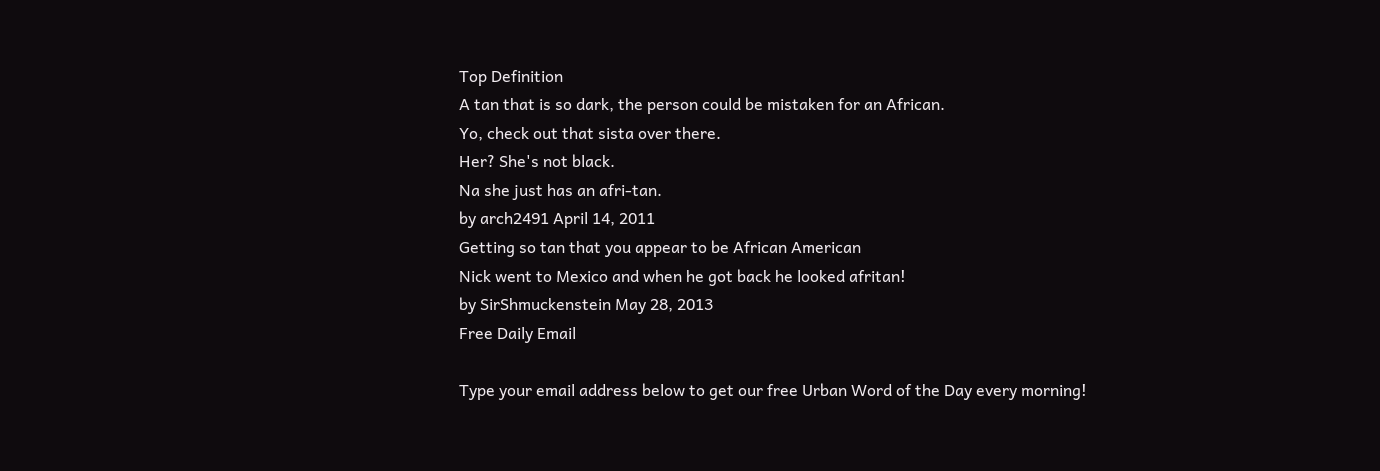Top Definition
A tan that is so dark, the person could be mistaken for an African.
Yo, check out that sista over there.
Her? She's not black.
Na she just has an afri-tan.
by arch2491 April 14, 2011
Getting so tan that you appear to be African American
Nick went to Mexico and when he got back he looked afritan!
by SirShmuckenstein May 28, 2013
Free Daily Email

Type your email address below to get our free Urban Word of the Day every morning!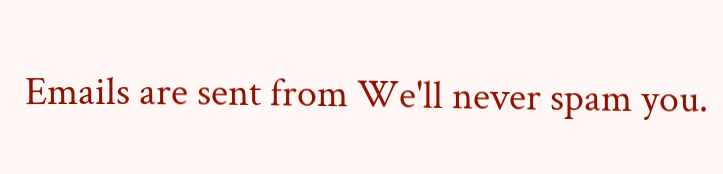Emails are sent from We'll never spam you.